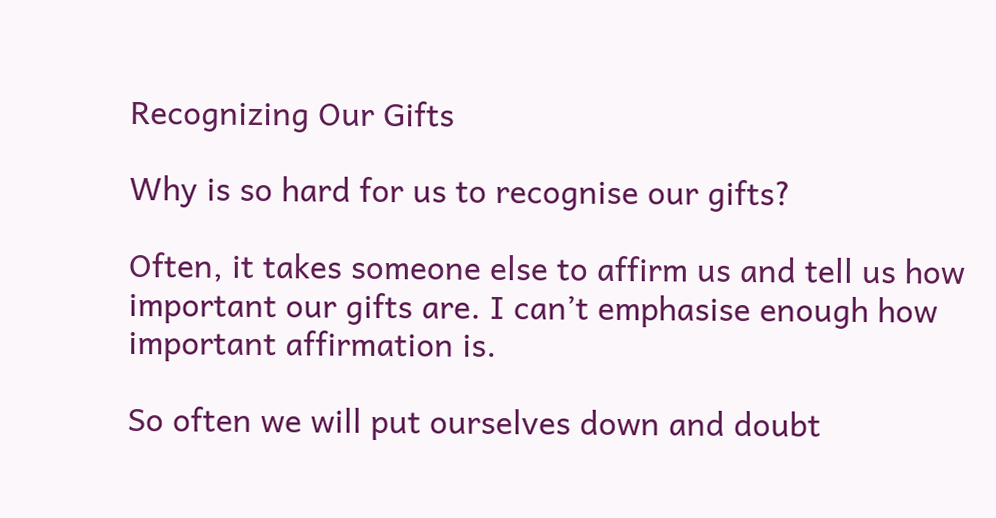Recognizing Our Gifts

Why is so hard for us to recognise our gifts?

Often, it takes someone else to affirm us and tell us how important our gifts are. I can’t emphasise enough how important affirmation is.

So often we will put ourselves down and doubt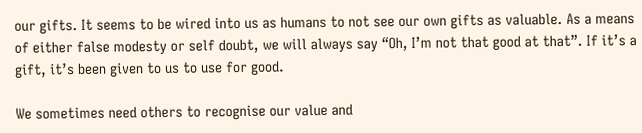our gifts. It seems to be wired into us as humans to not see our own gifts as valuable. As a means of either false modesty or self doubt, we will always say “Oh, I’m not that good at that”. If it’s a gift, it’s been given to us to use for good.

We sometimes need others to recognise our value and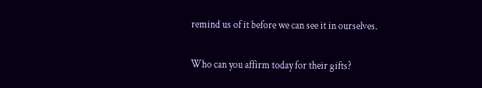remind us of it before we can see it in ourselves.

Who can you affirm today for their gifts?